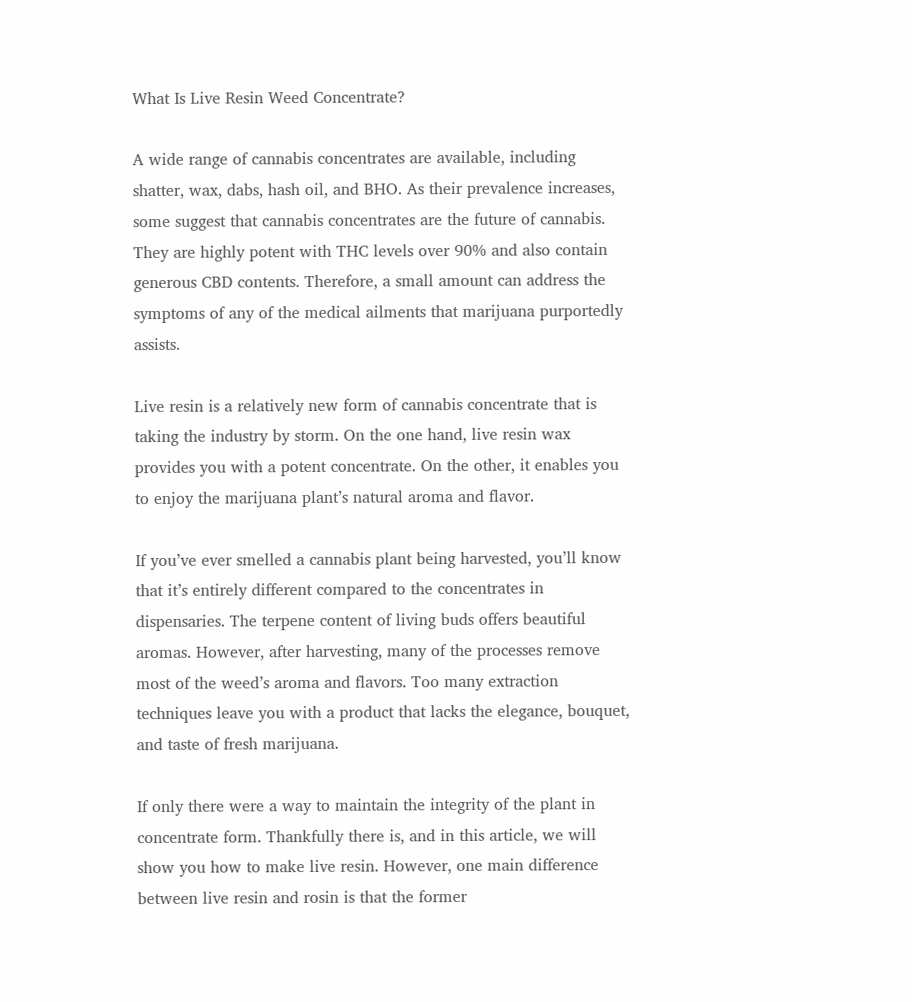What Is Live Resin Weed Concentrate?

A wide range of cannabis concentrates are available, including shatter, wax, dabs, hash oil, and BHO. As their prevalence increases, some suggest that cannabis concentrates are the future of cannabis. They are highly potent with THC levels over 90% and also contain generous CBD contents. Therefore, a small amount can address the symptoms of any of the medical ailments that marijuana purportedly assists.

Live resin is a relatively new form of cannabis concentrate that is taking the industry by storm. On the one hand, live resin wax provides you with a potent concentrate. On the other, it enables you to enjoy the marijuana plant’s natural aroma and flavor.

If you’ve ever smelled a cannabis plant being harvested, you’ll know that it’s entirely different compared to the concentrates in dispensaries. The terpene content of living buds offers beautiful aromas. However, after harvesting, many of the processes remove most of the weed’s aroma and flavors. Too many extraction techniques leave you with a product that lacks the elegance, bouquet, and taste of fresh marijuana.

If only there were a way to maintain the integrity of the plant in concentrate form. Thankfully there is, and in this article, we will show you how to make live resin. However, one main difference between live resin and rosin is that the former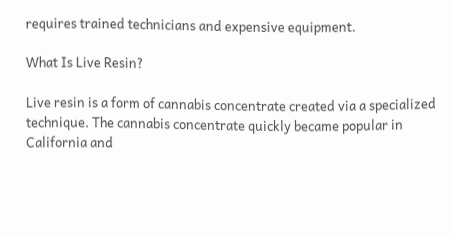requires trained technicians and expensive equipment.

What Is Live Resin?

Live resin is a form of cannabis concentrate created via a specialized technique. The cannabis concentrate quickly became popular in California and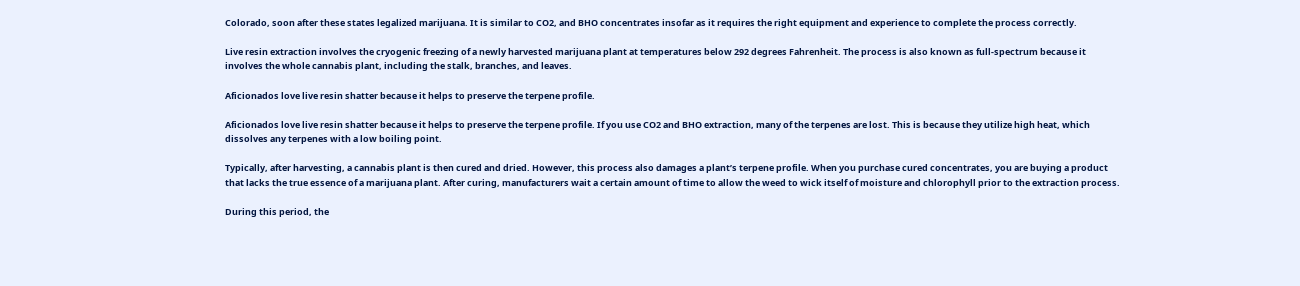Colorado, soon after these states legalized marijuana. It is similar to CO2, and BHO concentrates insofar as it requires the right equipment and experience to complete the process correctly.

Live resin extraction involves the cryogenic freezing of a newly harvested marijuana plant at temperatures below 292 degrees Fahrenheit. The process is also known as full-spectrum because it involves the whole cannabis plant, including the stalk, branches, and leaves.

Aficionados love live resin shatter because it helps to preserve the terpene profile.

Aficionados love live resin shatter because it helps to preserve the terpene profile. If you use CO2 and BHO extraction, many of the terpenes are lost. This is because they utilize high heat, which dissolves any terpenes with a low boiling point.

Typically, after harvesting, a cannabis plant is then cured and dried. However, this process also damages a plant’s terpene profile. When you purchase cured concentrates, you are buying a product that lacks the true essence of a marijuana plant. After curing, manufacturers wait a certain amount of time to allow the weed to wick itself of moisture and chlorophyll prior to the extraction process.

During this period, the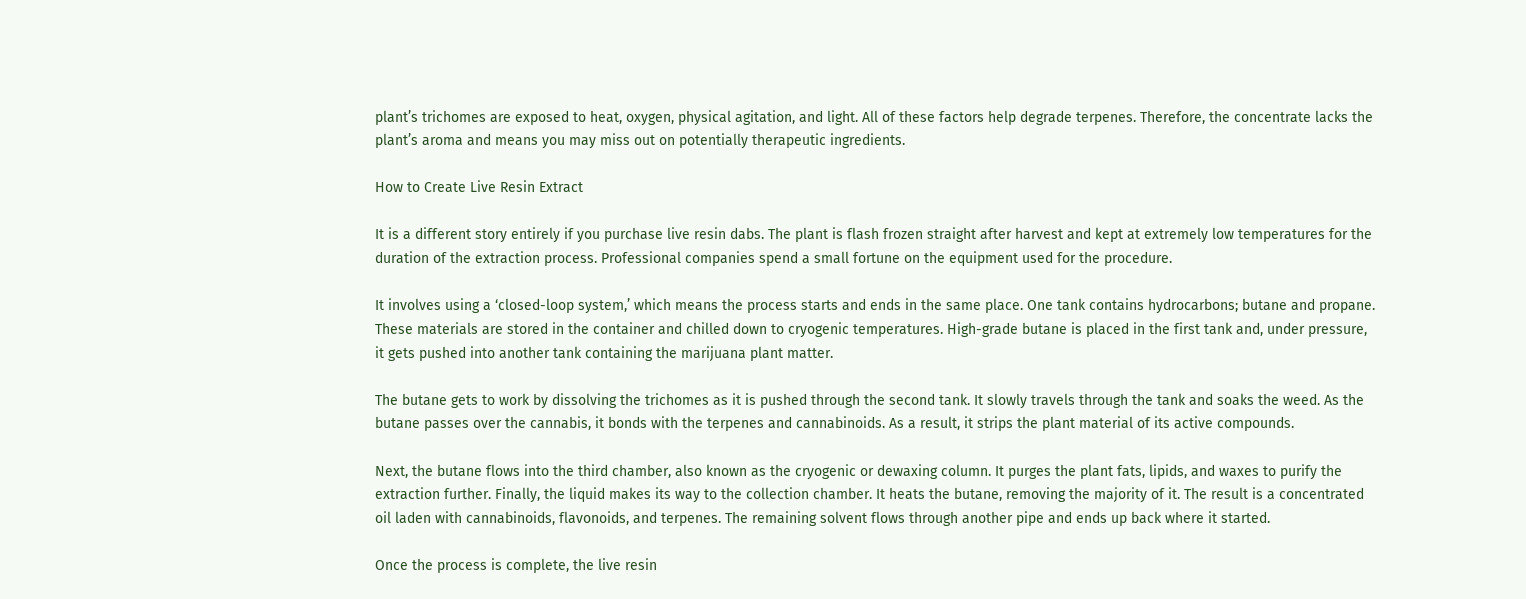plant’s trichomes are exposed to heat, oxygen, physical agitation, and light. All of these factors help degrade terpenes. Therefore, the concentrate lacks the plant’s aroma and means you may miss out on potentially therapeutic ingredients.

How to Create Live Resin Extract

It is a different story entirely if you purchase live resin dabs. The plant is flash frozen straight after harvest and kept at extremely low temperatures for the duration of the extraction process. Professional companies spend a small fortune on the equipment used for the procedure.

It involves using a ‘closed-loop system,’ which means the process starts and ends in the same place. One tank contains hydrocarbons; butane and propane. These materials are stored in the container and chilled down to cryogenic temperatures. High-grade butane is placed in the first tank and, under pressure, it gets pushed into another tank containing the marijuana plant matter.

The butane gets to work by dissolving the trichomes as it is pushed through the second tank. It slowly travels through the tank and soaks the weed. As the butane passes over the cannabis, it bonds with the terpenes and cannabinoids. As a result, it strips the plant material of its active compounds.

Next, the butane flows into the third chamber, also known as the cryogenic or dewaxing column. It purges the plant fats, lipids, and waxes to purify the extraction further. Finally, the liquid makes its way to the collection chamber. It heats the butane, removing the majority of it. The result is a concentrated oil laden with cannabinoids, flavonoids, and terpenes. The remaining solvent flows through another pipe and ends up back where it started.

Once the process is complete, the live resin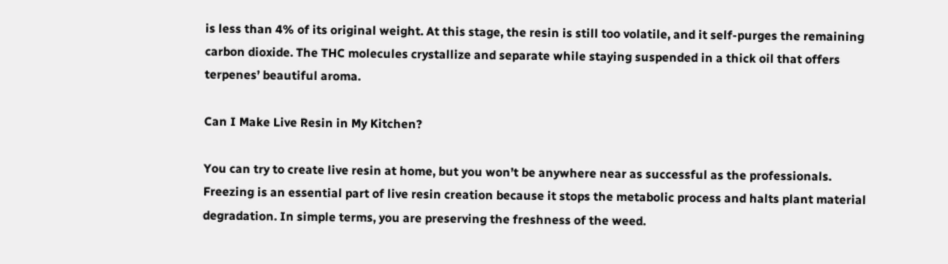is less than 4% of its original weight. At this stage, the resin is still too volatile, and it self-purges the remaining carbon dioxide. The THC molecules crystallize and separate while staying suspended in a thick oil that offers terpenes’ beautiful aroma.

Can I Make Live Resin in My Kitchen?

You can try to create live resin at home, but you won’t be anywhere near as successful as the professionals. Freezing is an essential part of live resin creation because it stops the metabolic process and halts plant material degradation. In simple terms, you are preserving the freshness of the weed.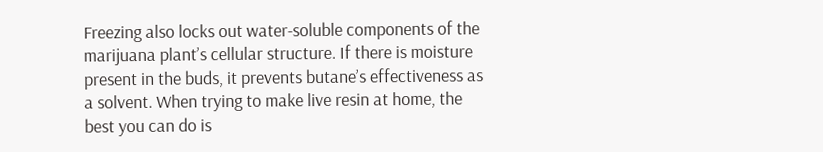Freezing also locks out water-soluble components of the marijuana plant’s cellular structure. If there is moisture present in the buds, it prevents butane’s effectiveness as a solvent. When trying to make live resin at home, the best you can do is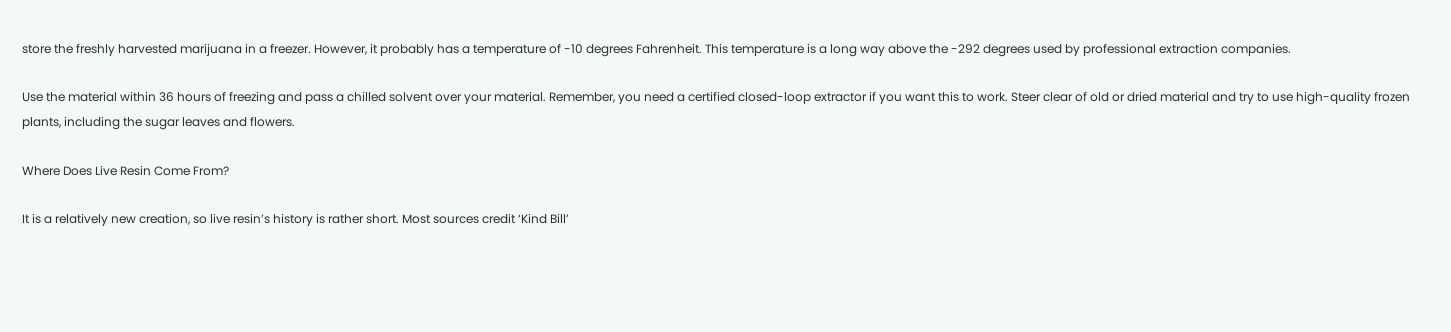store the freshly harvested marijuana in a freezer. However, it probably has a temperature of -10 degrees Fahrenheit. This temperature is a long way above the -292 degrees used by professional extraction companies.

Use the material within 36 hours of freezing and pass a chilled solvent over your material. Remember, you need a certified closed-loop extractor if you want this to work. Steer clear of old or dried material and try to use high-quality frozen plants, including the sugar leaves and flowers.

Where Does Live Resin Come From?

It is a relatively new creation, so live resin’s history is rather short. Most sources credit ‘Kind Bill’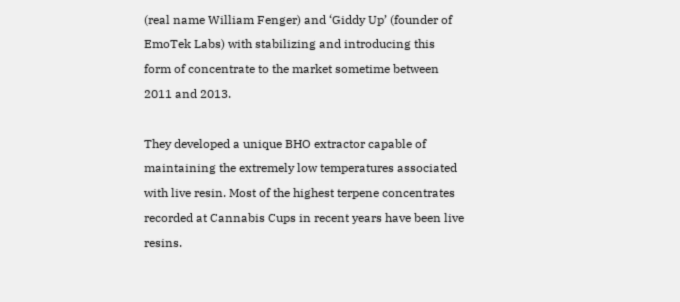(real name William Fenger) and ‘Giddy Up’ (founder of EmoTek Labs) with stabilizing and introducing this form of concentrate to the market sometime between 2011 and 2013.

They developed a unique BHO extractor capable of maintaining the extremely low temperatures associated with live resin. Most of the highest terpene concentrates recorded at Cannabis Cups in recent years have been live resins.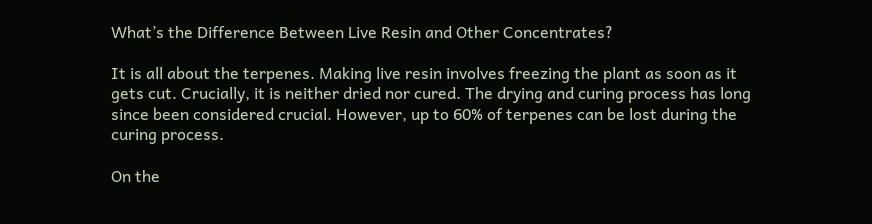What’s the Difference Between Live Resin and Other Concentrates?

It is all about the terpenes. Making live resin involves freezing the plant as soon as it gets cut. Crucially, it is neither dried nor cured. The drying and curing process has long since been considered crucial. However, up to 60% of terpenes can be lost during the curing process.

On the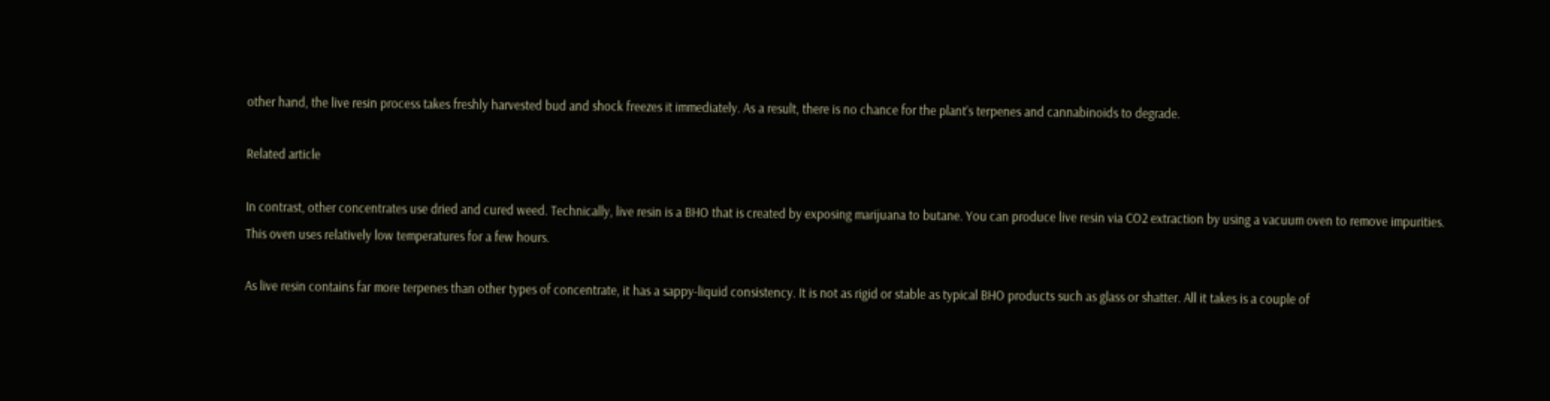other hand, the live resin process takes freshly harvested bud and shock freezes it immediately. As a result, there is no chance for the plant’s terpenes and cannabinoids to degrade.

Related article

In contrast, other concentrates use dried and cured weed. Technically, live resin is a BHO that is created by exposing marijuana to butane. You can produce live resin via CO2 extraction by using a vacuum oven to remove impurities. This oven uses relatively low temperatures for a few hours.

As live resin contains far more terpenes than other types of concentrate, it has a sappy-liquid consistency. It is not as rigid or stable as typical BHO products such as glass or shatter. All it takes is a couple of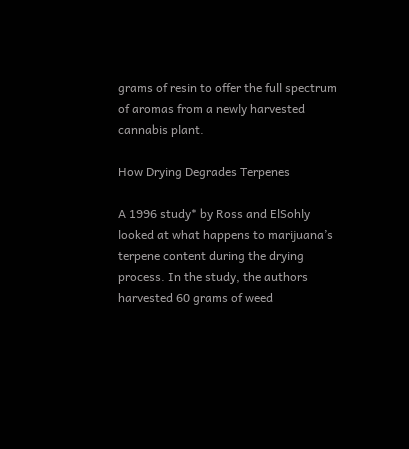grams of resin to offer the full spectrum of aromas from a newly harvested cannabis plant.

How Drying Degrades Terpenes

A 1996 study* by Ross and ElSohly looked at what happens to marijuana’s terpene content during the drying process. In the study, the authors harvested 60 grams of weed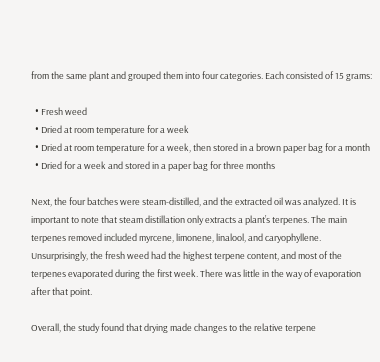from the same plant and grouped them into four categories. Each consisted of 15 grams:

  • Fresh weed
  • Dried at room temperature for a week
  • Dried at room temperature for a week, then stored in a brown paper bag for a month
  • Dried for a week and stored in a paper bag for three months

Next, the four batches were steam-distilled, and the extracted oil was analyzed. It is important to note that steam distillation only extracts a plant’s terpenes. The main terpenes removed included myrcene, limonene, linalool, and caryophyllene. Unsurprisingly, the fresh weed had the highest terpene content, and most of the terpenes evaporated during the first week. There was little in the way of evaporation after that point.

Overall, the study found that drying made changes to the relative terpene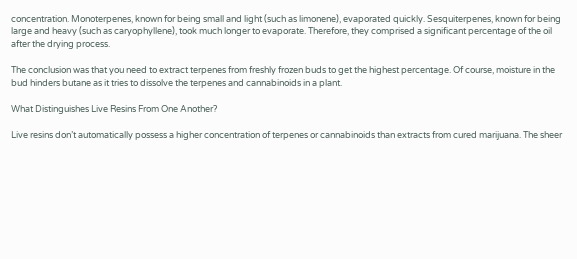concentration. Monoterpenes, known for being small and light (such as limonene), evaporated quickly. Sesquiterpenes, known for being large and heavy (such as caryophyllene), took much longer to evaporate. Therefore, they comprised a significant percentage of the oil after the drying process.

The conclusion was that you need to extract terpenes from freshly frozen buds to get the highest percentage. Of course, moisture in the bud hinders butane as it tries to dissolve the terpenes and cannabinoids in a plant.

What Distinguishes Live Resins From One Another?

Live resins don’t automatically possess a higher concentration of terpenes or cannabinoids than extracts from cured marijuana. The sheer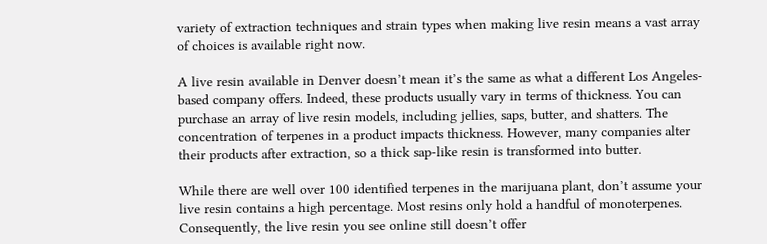variety of extraction techniques and strain types when making live resin means a vast array of choices is available right now.

A live resin available in Denver doesn’t mean it’s the same as what a different Los Angeles-based company offers. Indeed, these products usually vary in terms of thickness. You can purchase an array of live resin models, including jellies, saps, butter, and shatters. The concentration of terpenes in a product impacts thickness. However, many companies alter their products after extraction, so a thick sap-like resin is transformed into butter.

While there are well over 100 identified terpenes in the marijuana plant, don’t assume your live resin contains a high percentage. Most resins only hold a handful of monoterpenes. Consequently, the live resin you see online still doesn’t offer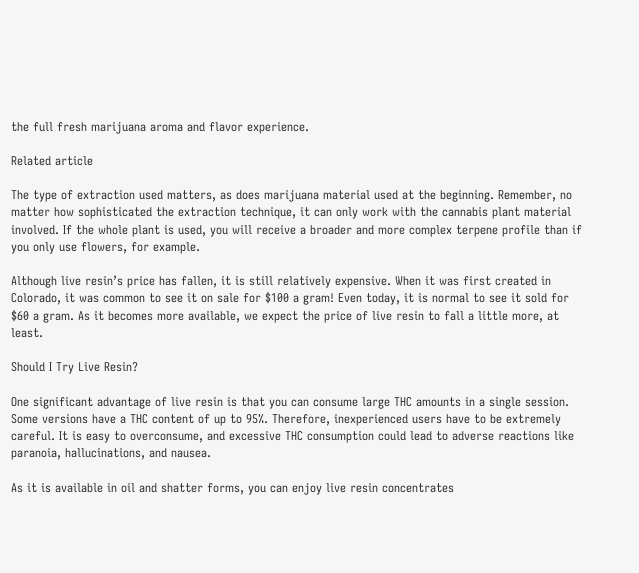the full fresh marijuana aroma and flavor experience.

Related article

The type of extraction used matters, as does marijuana material used at the beginning. Remember, no matter how sophisticated the extraction technique, it can only work with the cannabis plant material involved. If the whole plant is used, you will receive a broader and more complex terpene profile than if you only use flowers, for example.

Although live resin’s price has fallen, it is still relatively expensive. When it was first created in Colorado, it was common to see it on sale for $100 a gram! Even today, it is normal to see it sold for $60 a gram. As it becomes more available, we expect the price of live resin to fall a little more, at least.

Should I Try Live Resin?

One significant advantage of live resin is that you can consume large THC amounts in a single session. Some versions have a THC content of up to 95%. Therefore, inexperienced users have to be extremely careful. It is easy to overconsume, and excessive THC consumption could lead to adverse reactions like paranoia, hallucinations, and nausea.

As it is available in oil and shatter forms, you can enjoy live resin concentrates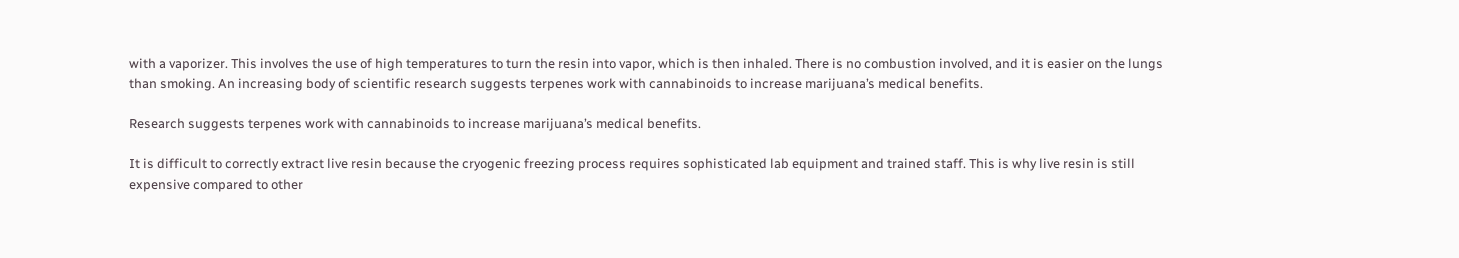with a vaporizer. This involves the use of high temperatures to turn the resin into vapor, which is then inhaled. There is no combustion involved, and it is easier on the lungs than smoking. An increasing body of scientific research suggests terpenes work with cannabinoids to increase marijuana’s medical benefits.

Research suggests terpenes work with cannabinoids to increase marijuana’s medical benefits.

It is difficult to correctly extract live resin because the cryogenic freezing process requires sophisticated lab equipment and trained staff. This is why live resin is still expensive compared to other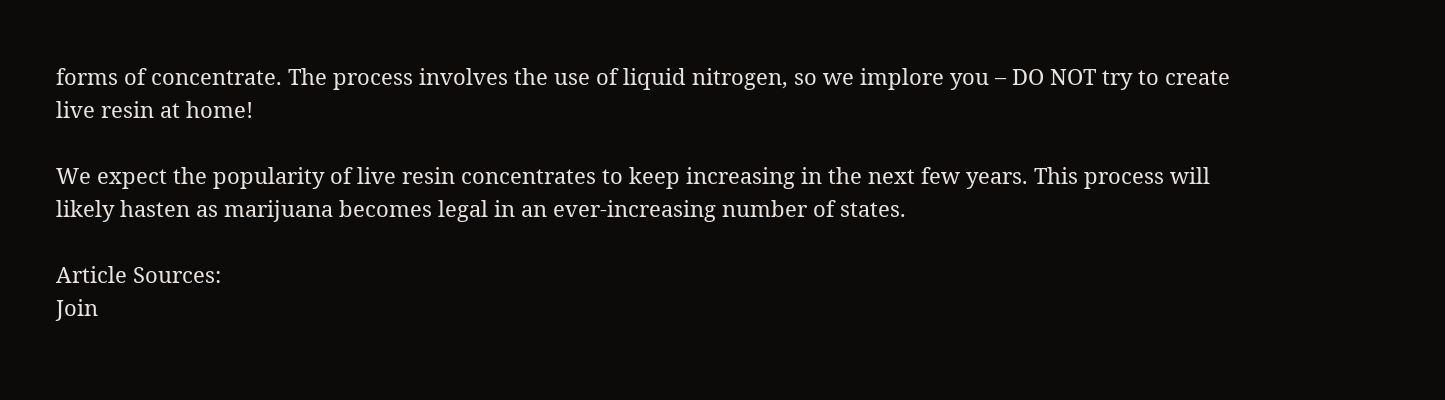forms of concentrate. The process involves the use of liquid nitrogen, so we implore you – DO NOT try to create live resin at home!

We expect the popularity of live resin concentrates to keep increasing in the next few years. This process will likely hasten as marijuana becomes legal in an ever-increasing number of states.

Article Sources:
Join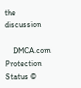the discussion

    DMCA.com Protection Status ©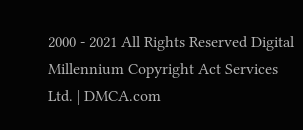2000 - 2021 All Rights Reserved Digital Millennium Copyright Act Services Ltd. | DMCA.com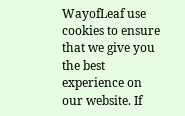WayofLeaf use cookies to ensure that we give you the best experience on our website. If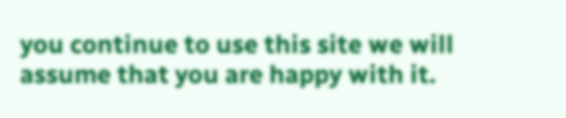you continue to use this site we will assume that you are happy with it.